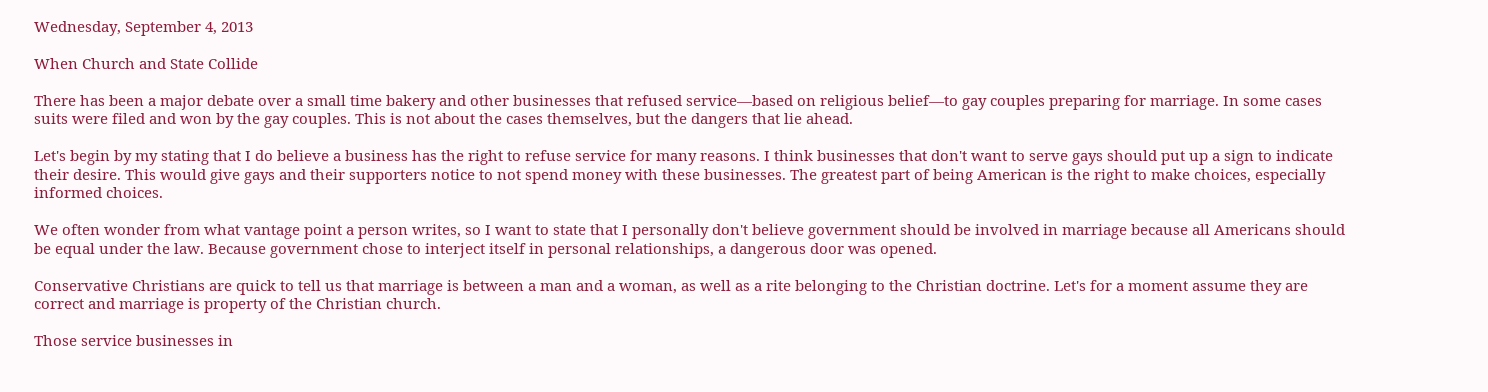Wednesday, September 4, 2013

When Church and State Collide

There has been a major debate over a small time bakery and other businesses that refused service—based on religious belief—to gay couples preparing for marriage. In some cases suits were filed and won by the gay couples. This is not about the cases themselves, but the dangers that lie ahead.

Let's begin by my stating that I do believe a business has the right to refuse service for many reasons. I think businesses that don't want to serve gays should put up a sign to indicate their desire. This would give gays and their supporters notice to not spend money with these businesses. The greatest part of being American is the right to make choices, especially informed choices.

We often wonder from what vantage point a person writes, so I want to state that I personally don't believe government should be involved in marriage because all Americans should be equal under the law. Because government chose to interject itself in personal relationships, a dangerous door was opened.

Conservative Christians are quick to tell us that marriage is between a man and a woman, as well as a rite belonging to the Christian doctrine. Let's for a moment assume they are correct and marriage is property of the Christian church.

Those service businesses in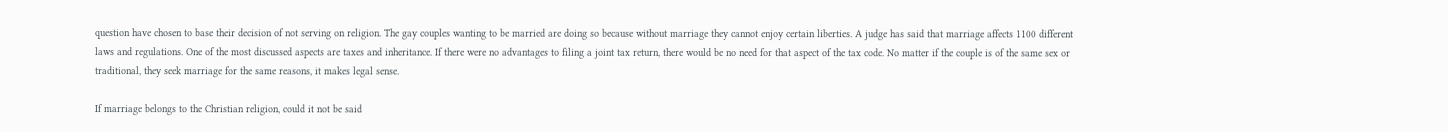question have chosen to base their decision of not serving on religion. The gay couples wanting to be married are doing so because without marriage they cannot enjoy certain liberties. A judge has said that marriage affects 1100 different laws and regulations. One of the most discussed aspects are taxes and inheritance. If there were no advantages to filing a joint tax return, there would be no need for that aspect of the tax code. No matter if the couple is of the same sex or traditional, they seek marriage for the same reasons, it makes legal sense.

If marriage belongs to the Christian religion, could it not be said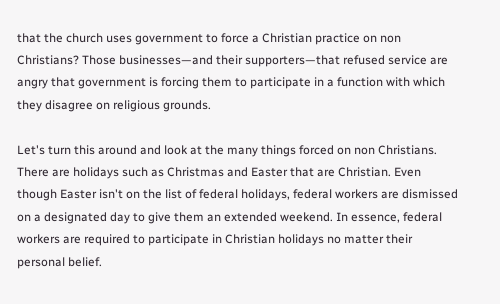that the church uses government to force a Christian practice on non Christians? Those businesses—and their supporters—that refused service are angry that government is forcing them to participate in a function with which they disagree on religious grounds.

Let's turn this around and look at the many things forced on non Christians. There are holidays such as Christmas and Easter that are Christian. Even though Easter isn't on the list of federal holidays, federal workers are dismissed on a designated day to give them an extended weekend. In essence, federal workers are required to participate in Christian holidays no matter their personal belief.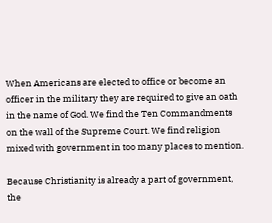When Americans are elected to office or become an officer in the military they are required to give an oath in the name of God. We find the Ten Commandments on the wall of the Supreme Court. We find religion mixed with government in too many places to mention.

Because Christianity is already a part of government, the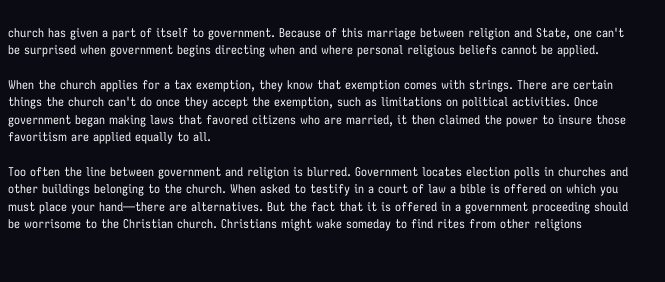church has given a part of itself to government. Because of this marriage between religion and State, one can't be surprised when government begins directing when and where personal religious beliefs cannot be applied.

When the church applies for a tax exemption, they know that exemption comes with strings. There are certain things the church can't do once they accept the exemption, such as limitations on political activities. Once government began making laws that favored citizens who are married, it then claimed the power to insure those favoritism are applied equally to all.

Too often the line between government and religion is blurred. Government locates election polls in churches and other buildings belonging to the church. When asked to testify in a court of law a bible is offered on which you must place your hand—there are alternatives. But the fact that it is offered in a government proceeding should be worrisome to the Christian church. Christians might wake someday to find rites from other religions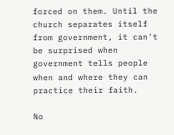forced on them. Until the church separates itself from government, it can't be surprised when government tells people when and where they can practice their faith.

No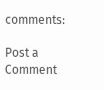comments:

Post a Comment